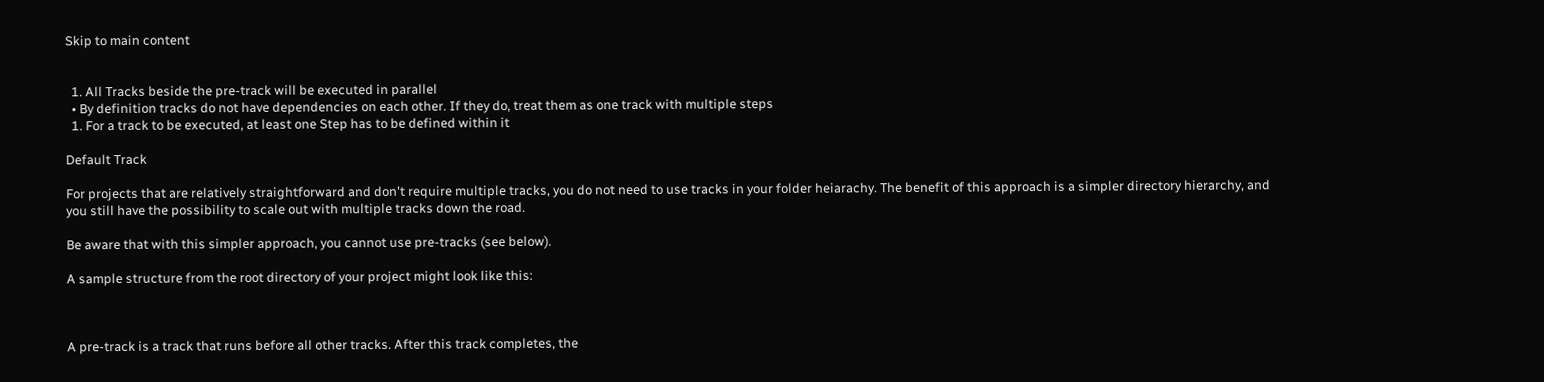Skip to main content


  1. All Tracks beside the pre-track will be executed in parallel
  • By definition tracks do not have dependencies on each other. If they do, treat them as one track with multiple steps
  1. For a track to be executed, at least one Step has to be defined within it

Default Track

For projects that are relatively straightforward and don't require multiple tracks, you do not need to use tracks in your folder heiarachy. The benefit of this approach is a simpler directory hierarchy, and you still have the possibility to scale out with multiple tracks down the road.

Be aware that with this simpler approach, you cannot use pre-tracks (see below).

A sample structure from the root directory of your project might look like this:



A pre-track is a track that runs before all other tracks. After this track completes, the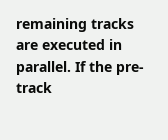remaining tracks are executed in parallel. If the pre-track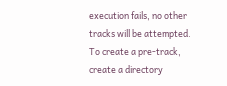execution fails, no other tracks will be attempted. To create a pre-track, create a directory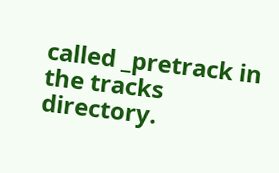called _pretrack in the tracks directory.